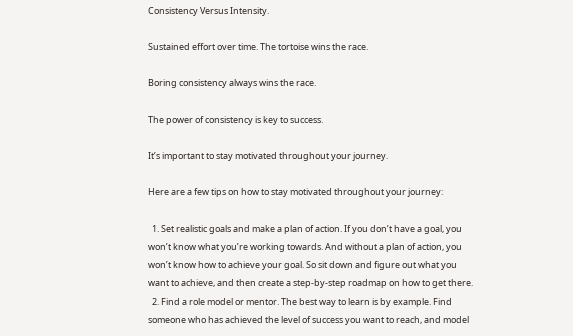Consistency Versus Intensity.

Sustained effort over time. The tortoise wins the race.

Boring consistency always wins the race.

The power of consistency is key to success.

It’s important to stay motivated throughout your journey.

Here are a few tips on how to stay motivated throughout your journey:

  1. Set realistic goals and make a plan of action. If you don’t have a goal, you won’t know what you’re working towards. And without a plan of action, you won’t know how to achieve your goal. So sit down and figure out what you want to achieve, and then create a step-by-step roadmap on how to get there.
  2. Find a role model or mentor. The best way to learn is by example. Find someone who has achieved the level of success you want to reach, and model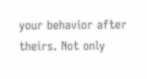your behavior after theirs. Not only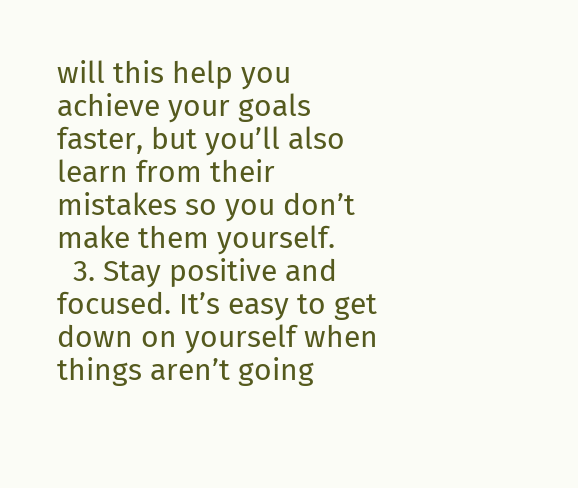will this help you achieve your goals faster, but you’ll also learn from their mistakes so you don’t make them yourself.
  3. Stay positive and focused. It’s easy to get down on yourself when things aren’t going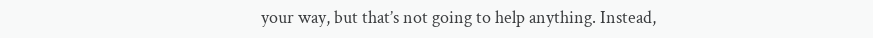your way, but that’s not going to help anything. Instead,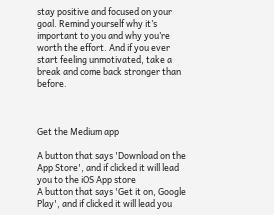stay positive and focused on your goal. Remind yourself why it’s important to you and why you’re worth the effort. And if you ever start feeling unmotivated, take a break and come back stronger than before.



Get the Medium app

A button that says 'Download on the App Store', and if clicked it will lead you to the iOS App store
A button that says 'Get it on, Google Play', and if clicked it will lead you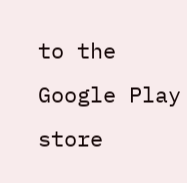to the Google Play store